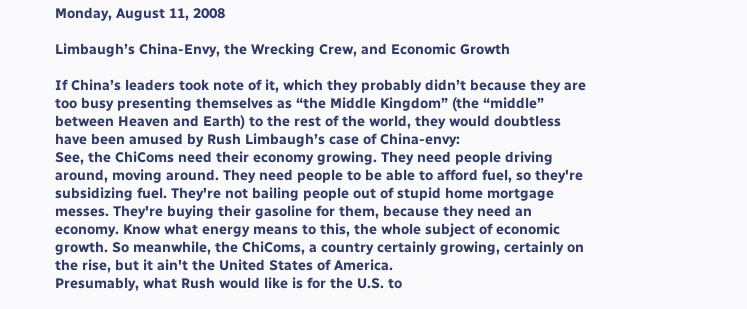Monday, August 11, 2008

Limbaugh’s China-Envy, the Wrecking Crew, and Economic Growth

If China’s leaders took note of it, which they probably didn’t because they are too busy presenting themselves as “the Middle Kingdom” (the “middle” between Heaven and Earth) to the rest of the world, they would doubtless have been amused by Rush Limbaugh’s case of China-envy:
See, the ChiComs need their economy growing. They need people driving around, moving around. They need people to be able to afford fuel, so they're subsidizing fuel. They're not bailing people out of stupid home mortgage messes. They're buying their gasoline for them, because they need an economy. Know what energy means to this, the whole subject of economic growth. So meanwhile, the ChiComs, a country certainly growing, certainly on the rise, but it ain't the United States of America.
Presumably, what Rush would like is for the U.S. to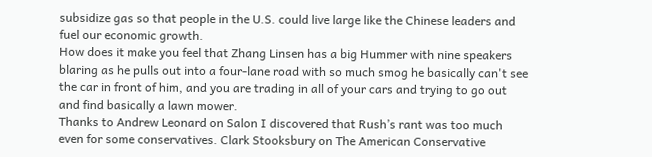subsidize gas so that people in the U.S. could live large like the Chinese leaders and fuel our economic growth.
How does it make you feel that Zhang Linsen has a big Hummer with nine speakers blaring as he pulls out into a four-lane road with so much smog he basically can't see the car in front of him, and you are trading in all of your cars and trying to go out and find basically a lawn mower.
Thanks to Andrew Leonard on Salon I discovered that Rush’s rant was too much even for some conservatives. Clark Stooksbury on The American Conservative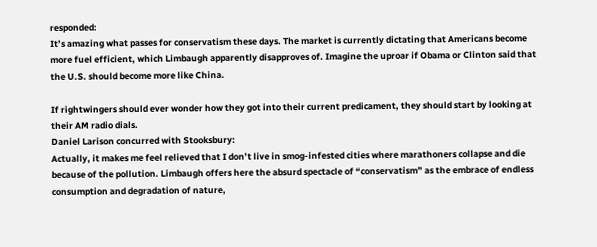responded:
It’s amazing what passes for conservatism these days. The market is currently dictating that Americans become more fuel efficient, which Limbaugh apparently disapproves of. Imagine the uproar if Obama or Clinton said that the U.S. should become more like China.

If rightwingers should ever wonder how they got into their current predicament, they should start by looking at their AM radio dials.
Daniel Larison concurred with Stooksbury:
Actually, it makes me feel relieved that I don’t live in smog-infested cities where marathoners collapse and die because of the pollution. Limbaugh offers here the absurd spectacle of “conservatism” as the embrace of endless consumption and degradation of nature,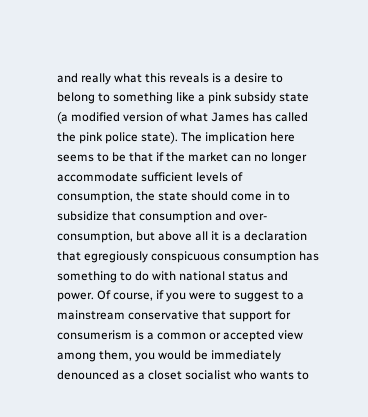and really what this reveals is a desire to belong to something like a pink subsidy state (a modified version of what James has called the pink police state). The implication here seems to be that if the market can no longer accommodate sufficient levels of consumption, the state should come in to subsidize that consumption and over-consumption, but above all it is a declaration that egregiously conspicuous consumption has something to do with national status and power. Of course, if you were to suggest to a mainstream conservative that support for consumerism is a common or accepted view among them, you would be immediately denounced as a closet socialist who wants to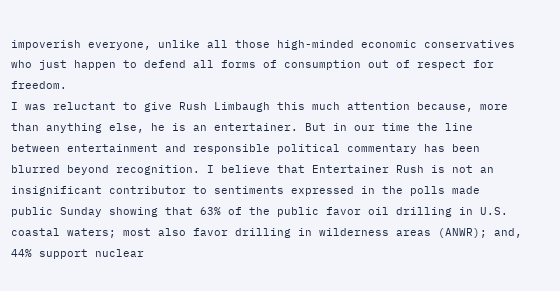impoverish everyone, unlike all those high-minded economic conservatives who just happen to defend all forms of consumption out of respect for freedom.
I was reluctant to give Rush Limbaugh this much attention because, more than anything else, he is an entertainer. But in our time the line between entertainment and responsible political commentary has been blurred beyond recognition. I believe that Entertainer Rush is not an insignificant contributor to sentiments expressed in the polls made public Sunday showing that 63% of the public favor oil drilling in U.S. coastal waters; most also favor drilling in wilderness areas (ANWR); and, 44% support nuclear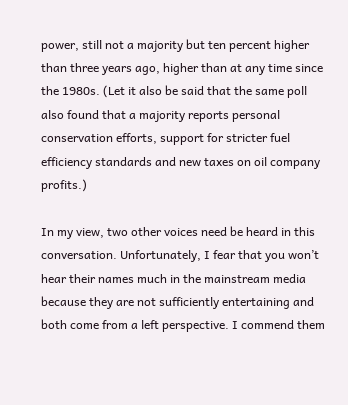power, still not a majority but ten percent higher than three years ago, higher than at any time since the 1980s. (Let it also be said that the same poll also found that a majority reports personal conservation efforts, support for stricter fuel efficiency standards and new taxes on oil company profits.)

In my view, two other voices need be heard in this conversation. Unfortunately, I fear that you won’t hear their names much in the mainstream media because they are not sufficiently entertaining and both come from a left perspective. I commend them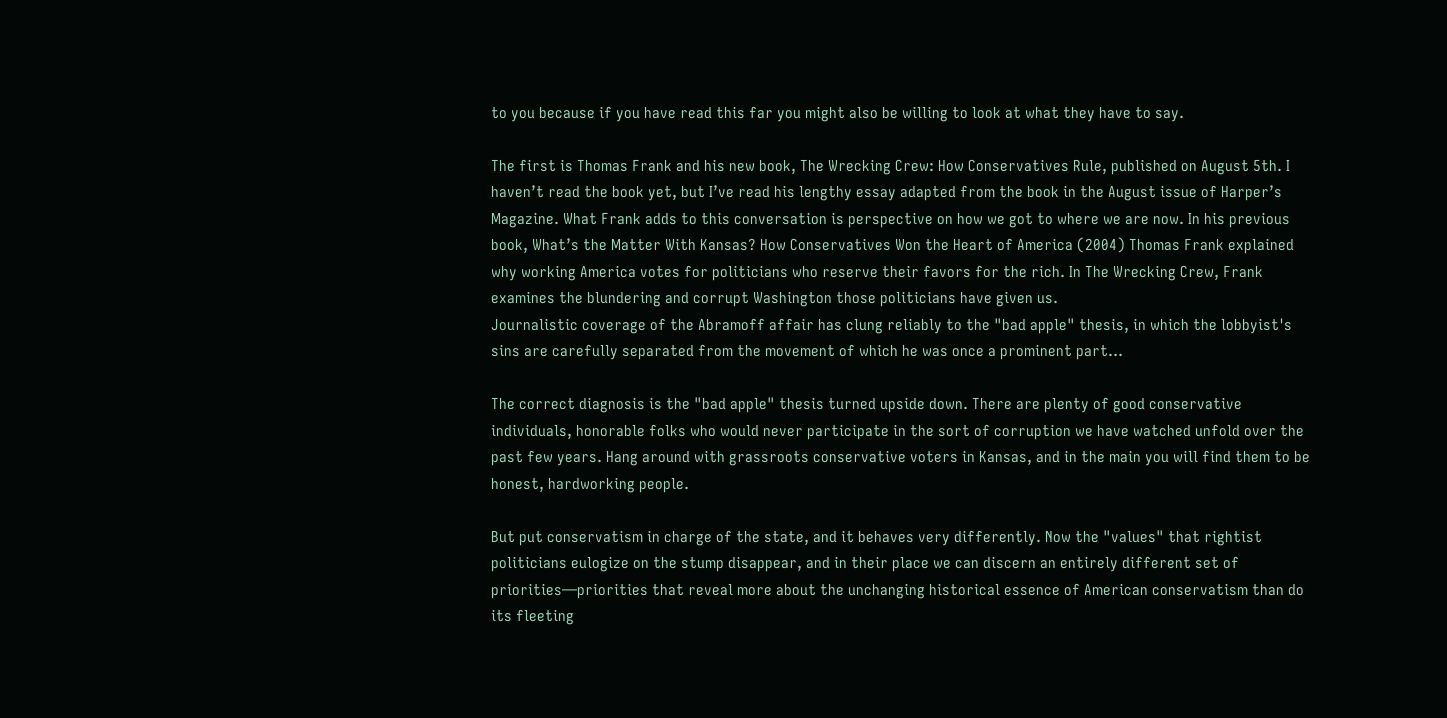to you because if you have read this far you might also be willing to look at what they have to say.

The first is Thomas Frank and his new book, The Wrecking Crew: How Conservatives Rule, published on August 5th. I haven’t read the book yet, but I’ve read his lengthy essay adapted from the book in the August issue of Harper’s Magazine. What Frank adds to this conversation is perspective on how we got to where we are now. In his previous book, What’s the Matter With Kansas? How Conservatives Won the Heart of America (2004) Thomas Frank explained why working America votes for politicians who reserve their favors for the rich. In The Wrecking Crew, Frank examines the blundering and corrupt Washington those politicians have given us.
Journalistic coverage of the Abramoff affair has clung reliably to the "bad apple" thesis, in which the lobbyist's sins are carefully separated from the movement of which he was once a prominent part…

The correct diagnosis is the "bad apple" thesis turned upside down. There are plenty of good conservative individuals, honorable folks who would never participate in the sort of corruption we have watched unfold over the past few years. Hang around with grassroots conservative voters in Kansas, and in the main you will find them to be honest, hardworking people.

But put conservatism in charge of the state, and it behaves very differently. Now the "values" that rightist politicians eulogize on the stump disappear, and in their place we can discern an entirely different set of priorities—priorities that reveal more about the unchanging historical essence of American conservatism than do its fleeting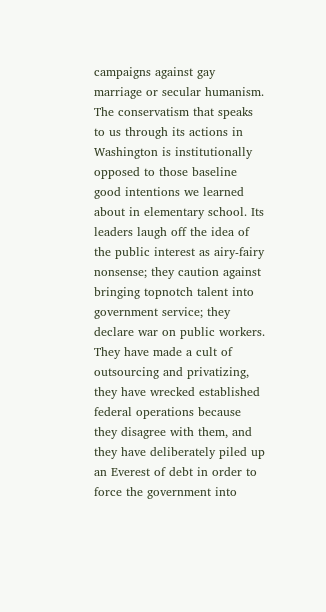campaigns against gay marriage or secular humanism. The conservatism that speaks to us through its actions in Washington is institutionally opposed to those baseline good intentions we learned about in elementary school. Its leaders laugh off the idea of the public interest as airy-fairy nonsense; they caution against bringing topnotch talent into government service; they declare war on public workers. They have made a cult of outsourcing and privatizing, they have wrecked established federal operations because they disagree with them, and they have deliberately piled up an Everest of debt in order to force the government into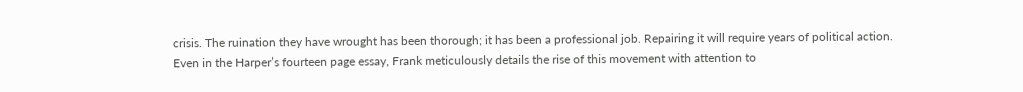crisis. The ruination they have wrought has been thorough; it has been a professional job. Repairing it will require years of political action.
Even in the Harper’s fourteen page essay, Frank meticulously details the rise of this movement with attention to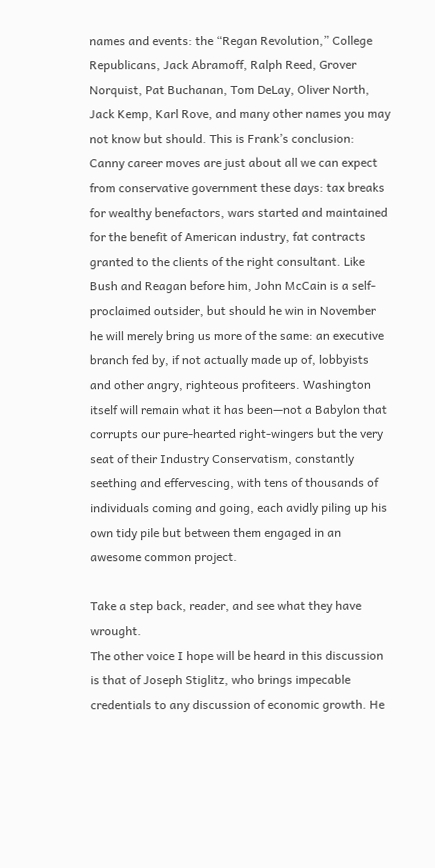names and events: the “Regan Revolution,” College Republicans, Jack Abramoff, Ralph Reed, Grover Norquist, Pat Buchanan, Tom DeLay, Oliver North, Jack Kemp, Karl Rove, and many other names you may not know but should. This is Frank’s conclusion:
Canny career moves are just about all we can expect from conservative government these days: tax breaks for wealthy benefactors, wars started and maintained for the benefit of American industry, fat contracts granted to the clients of the right consultant. Like Bush and Reagan before him, John McCain is a self-proclaimed outsider, but should he win in November he will merely bring us more of the same: an executive branch fed by, if not actually made up of, lobbyists and other angry, righteous profiteers. Washington itself will remain what it has been—not a Babylon that corrupts our pure-hearted right-wingers but the very seat of their Industry Conservatism, constantly seething and effervescing, with tens of thousands of individuals coming and going, each avidly piling up his own tidy pile but between them engaged in an awesome common project.

Take a step back, reader, and see what they have wrought.
The other voice I hope will be heard in this discussion is that of Joseph Stiglitz, who brings impecable credentials to any discussion of economic growth. He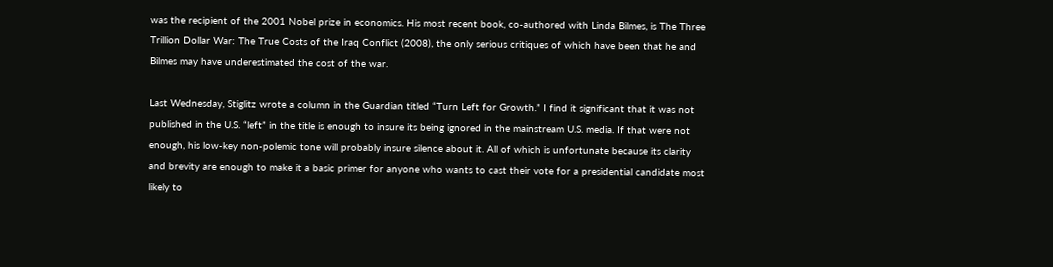was the recipient of the 2001 Nobel prize in economics. His most recent book, co-authored with Linda Bilmes, is The Three Trillion Dollar War: The True Costs of the Iraq Conflict (2008), the only serious critiques of which have been that he and Bilmes may have underestimated the cost of the war.

Last Wednesday, Stiglitz wrote a column in the Guardian titled “Turn Left for Growth.” I find it significant that it was not published in the U.S. “left” in the title is enough to insure its being ignored in the mainstream U.S. media. If that were not enough, his low-key non-polemic tone will probably insure silence about it. All of which is unfortunate because its clarity and brevity are enough to make it a basic primer for anyone who wants to cast their vote for a presidential candidate most likely to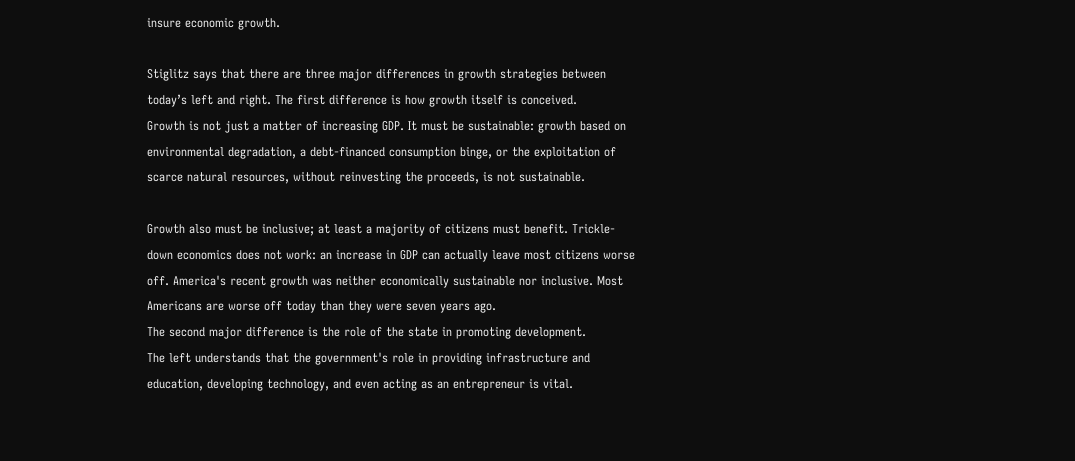insure economic growth.

Stiglitz says that there are three major differences in growth strategies between today’s left and right. The first difference is how growth itself is conceived.
Growth is not just a matter of increasing GDP. It must be sustainable: growth based on environmental degradation, a debt-financed consumption binge, or the exploitation of scarce natural resources, without reinvesting the proceeds, is not sustainable.

Growth also must be inclusive; at least a majority of citizens must benefit. Trickle-down economics does not work: an increase in GDP can actually leave most citizens worse off. America's recent growth was neither economically sustainable nor inclusive. Most Americans are worse off today than they were seven years ago.
The second major difference is the role of the state in promoting development.
The left understands that the government's role in providing infrastructure and education, developing technology, and even acting as an entrepreneur is vital.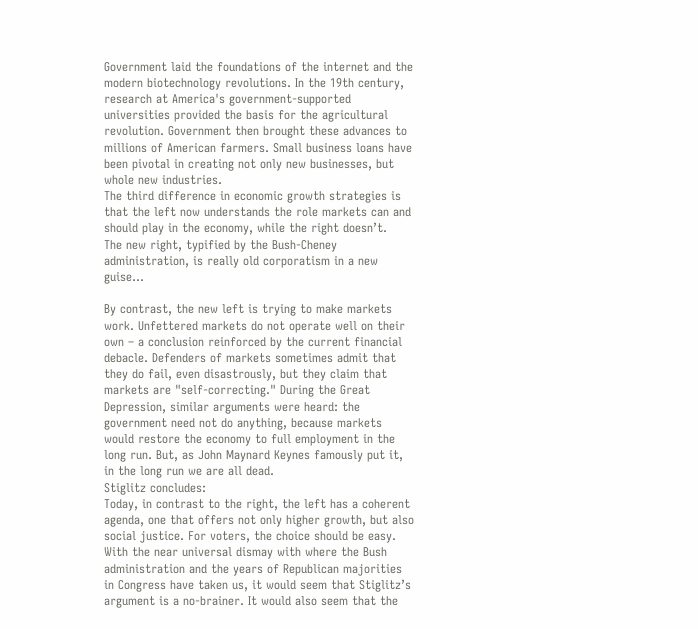Government laid the foundations of the internet and the modern biotechnology revolutions. In the 19th century, research at America's government-supported universities provided the basis for the agricultural revolution. Government then brought these advances to millions of American farmers. Small business loans have been pivotal in creating not only new businesses, but whole new industries.
The third difference in economic growth strategies is that the left now understands the role markets can and should play in the economy, while the right doesn’t.
The new right, typified by the Bush-Cheney administration, is really old corporatism in a new guise…

By contrast, the new left is trying to make markets work. Unfettered markets do not operate well on their own – a conclusion reinforced by the current financial debacle. Defenders of markets sometimes admit that they do fail, even disastrously, but they claim that markets are "self-correcting." During the Great Depression, similar arguments were heard: the government need not do anything, because markets would restore the economy to full employment in the long run. But, as John Maynard Keynes famously put it, in the long run we are all dead.
Stiglitz concludes:
Today, in contrast to the right, the left has a coherent agenda, one that offers not only higher growth, but also social justice. For voters, the choice should be easy.
With the near universal dismay with where the Bush administration and the years of Republican majorities in Congress have taken us, it would seem that Stiglitz’s argument is a no-brainer. It would also seem that the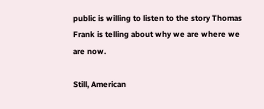public is willing to listen to the story Thomas Frank is telling about why we are where we are now.

Still, American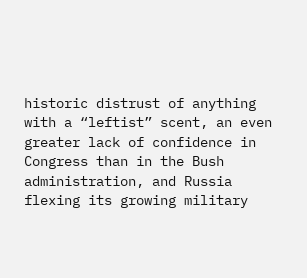historic distrust of anything with a “leftist” scent, an even greater lack of confidence in Congress than in the Bush administration, and Russia flexing its growing military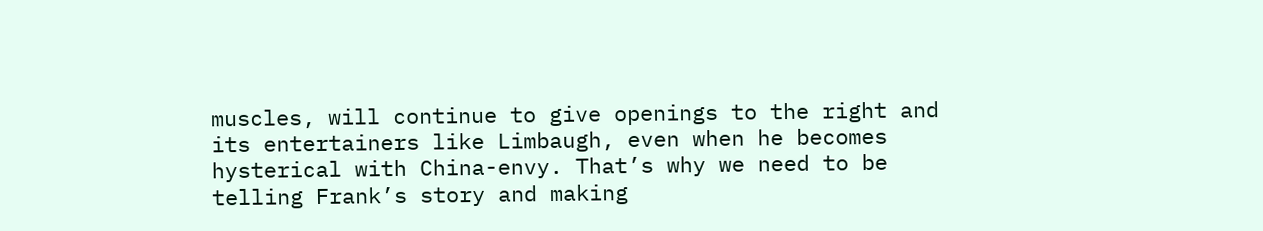muscles, will continue to give openings to the right and its entertainers like Limbaugh, even when he becomes hysterical with China-envy. That’s why we need to be telling Frank’s story and making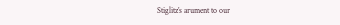Stiglitz’s arument to our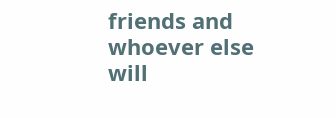friends and whoever else will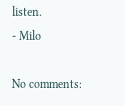listen.
- Milo

No comments: